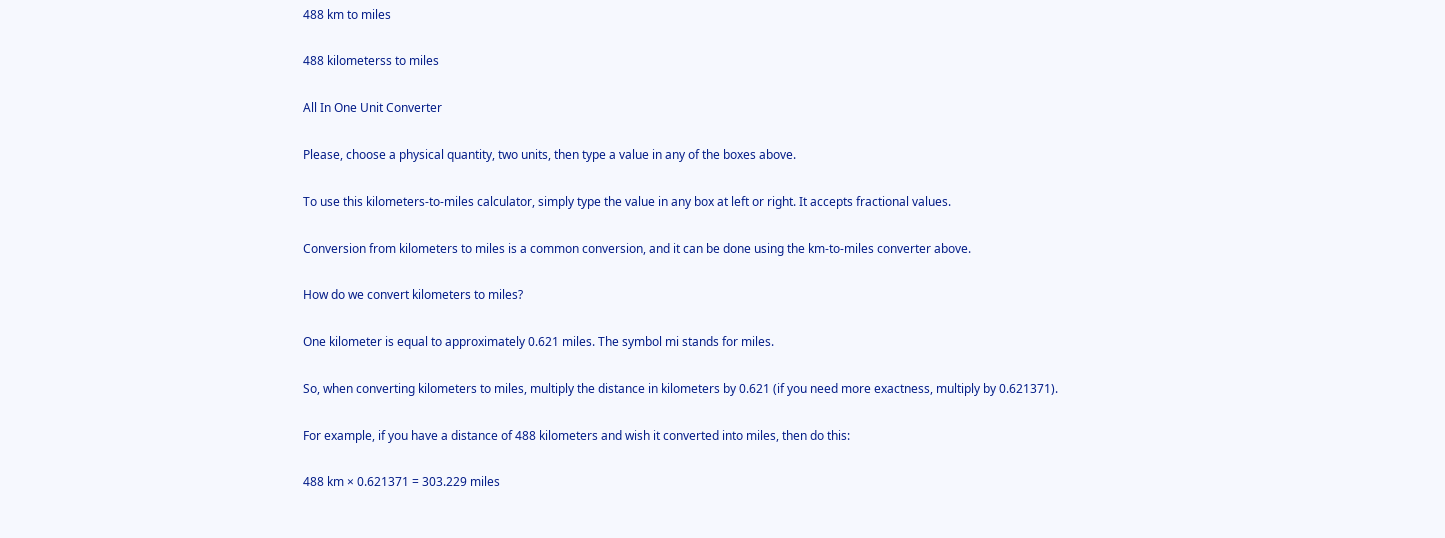488 km to miles

488 kilometerss to miles

All In One Unit Converter

Please, choose a physical quantity, two units, then type a value in any of the boxes above.

To use this kilometers-to-miles calculator, simply type the value in any box at left or right. It accepts fractional values.

Conversion from kilometers to miles is a common conversion, and it can be done using the km-to-miles converter above.

How do we convert kilometers to miles?

One kilometer is equal to approximately 0.621 miles. The symbol mi stands for miles.

So, when converting kilometers to miles, multiply the distance in kilometers by 0.621 (if you need more exactness, multiply by 0.621371).

For example, if you have a distance of 488 kilometers and wish it converted into miles, then do this:

488 km × 0.621371 = 303.229 miles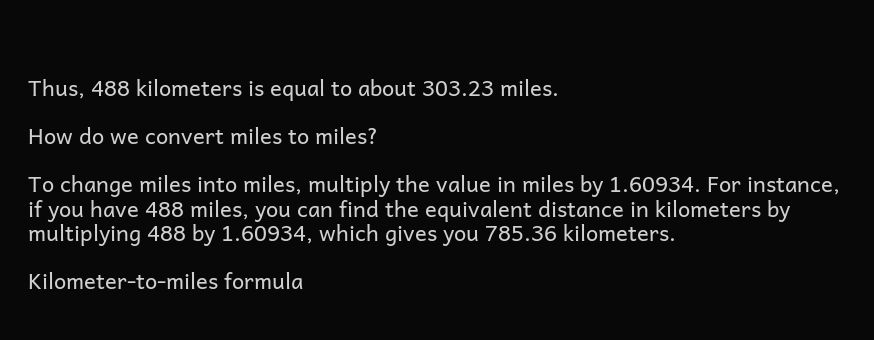Thus, 488 kilometers is equal to about 303.23 miles.

How do we convert miles to miles?

To change miles into miles, multiply the value in miles by 1.60934. For instance, if you have 488 miles, you can find the equivalent distance in kilometers by multiplying 488 by 1.60934, which gives you 785.36 kilometers.

Kilometer-to-miles formula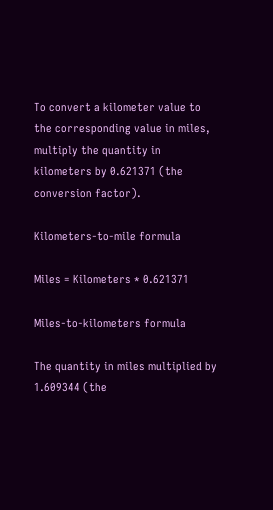To convert a kilometer value to the corresponding value in miles, multiply the quantity in kilometers by 0.621371 (the conversion factor).

Kilometers-to-mile formula

Miles = Kilometers * 0.621371

Miles-to-kilometers formula

The quantity in miles multiplied by 1.609344 (the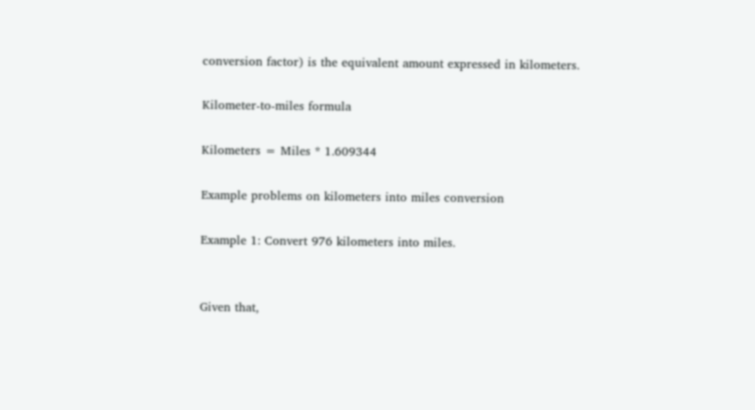conversion factor) is the equivalent amount expressed in kilometers.

Kilometer-to-miles formula

Kilometers = Miles * 1.609344

Example problems on kilometers into miles conversion

Example 1: Convert 976 kilometers into miles.


Given that,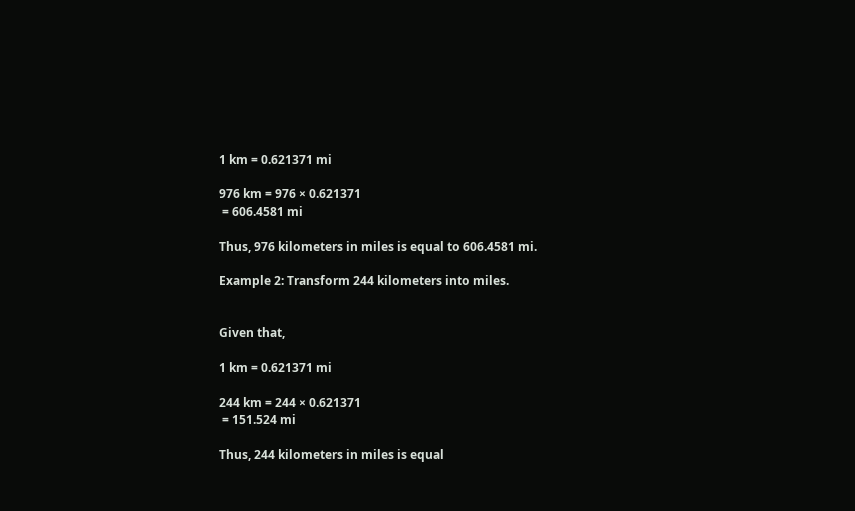1 km = 0.621371 mi

976 km = 976 × 0.621371
 = 606.4581 mi

Thus, 976 kilometers in miles is equal to 606.4581 mi.

Example 2: Transform 244 kilometers into miles.


Given that,

1 km = 0.621371 mi

244 km = 244 × 0.621371
 = 151.524 mi

Thus, 244 kilometers in miles is equal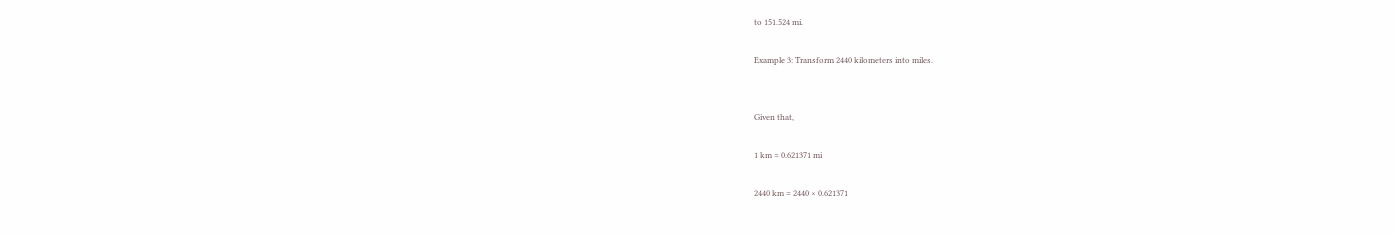to 151.524 mi.

Example 3: Transform 2440 kilometers into miles.


Given that,

1 km = 0.621371 mi

2440 km = 2440 × 0.621371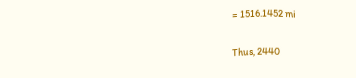= 1516.1452 mi

Thus, 2440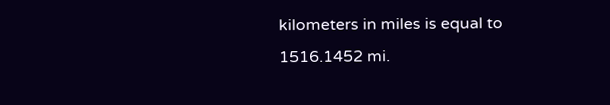kilometers in miles is equal to 1516.1452 mi.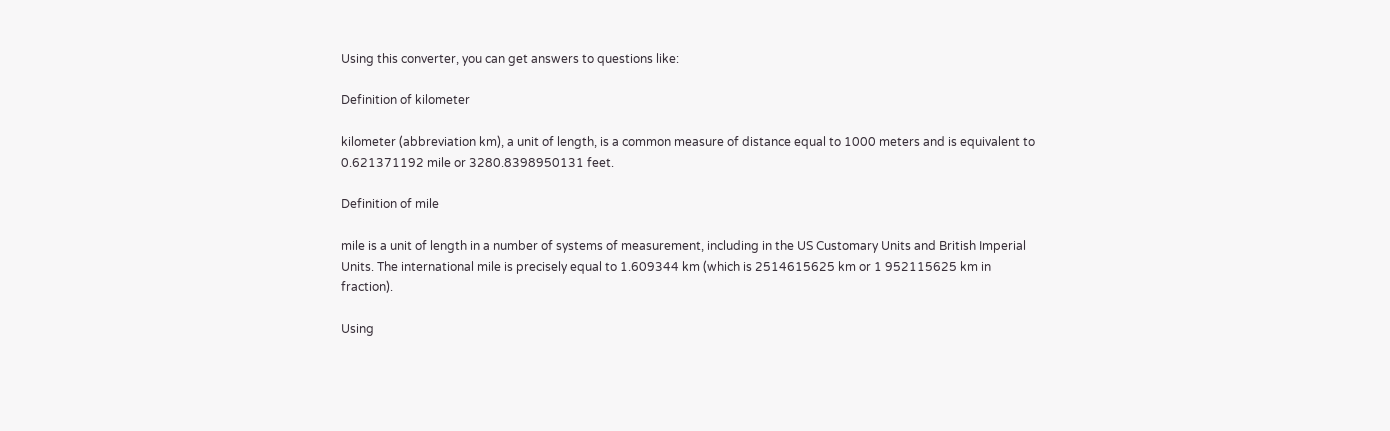Using this converter, you can get answers to questions like:

Definition of kilometer

kilometer (abbreviation km), a unit of length, is a common measure of distance equal to 1000 meters and is equivalent to 0.621371192 mile or 3280.8398950131 feet.

Definition of mile

mile is a unit of length in a number of systems of measurement, including in the US Customary Units and British Imperial Units. The international mile is precisely equal to 1.609344 km (which is 2514615625 km or 1 952115625 km in fraction).

Using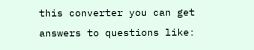this converter you can get answers to questions like: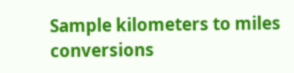Sample kilometers to miles conversions